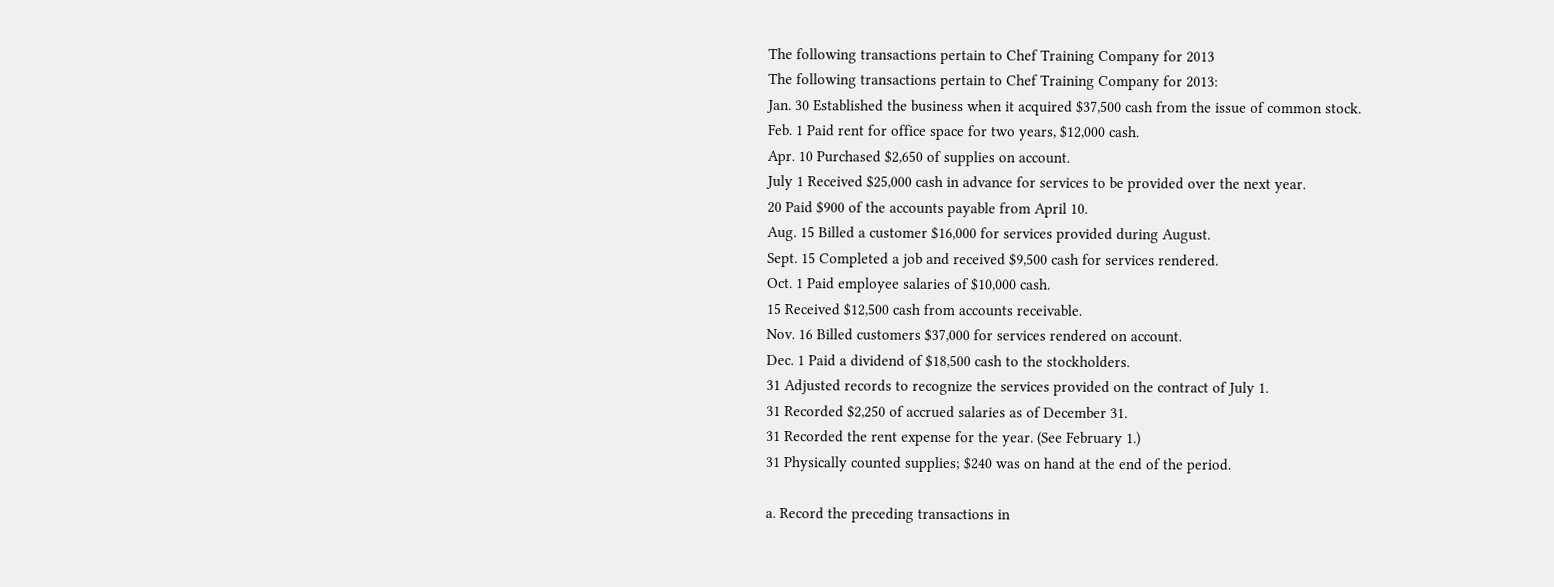The following transactions pertain to Chef Training Company for 2013
The following transactions pertain to Chef Training Company for 2013:
Jan. 30 Established the business when it acquired $37,500 cash from the issue of common stock.
Feb. 1 Paid rent for office space for two years, $12,000 cash.
Apr. 10 Purchased $2,650 of supplies on account.
July 1 Received $25,000 cash in advance for services to be provided over the next year.
20 Paid $900 of the accounts payable from April 10.
Aug. 15 Billed a customer $16,000 for services provided during August.
Sept. 15 Completed a job and received $9,500 cash for services rendered.
Oct. 1 Paid employee salaries of $10,000 cash.
15 Received $12,500 cash from accounts receivable.
Nov. 16 Billed customers $37,000 for services rendered on account.
Dec. 1 Paid a dividend of $18,500 cash to the stockholders.
31 Adjusted records to recognize the services provided on the contract of July 1.
31 Recorded $2,250 of accrued salaries as of December 31.
31 Recorded the rent expense for the year. (See February 1.)
31 Physically counted supplies; $240 was on hand at the end of the period.

a. Record the preceding transactions in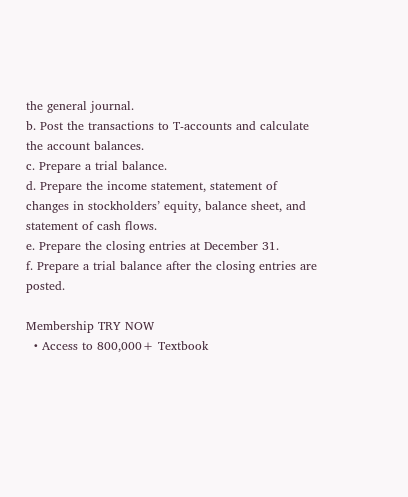the general journal.
b. Post the transactions to T-accounts and calculate the account balances.
c. Prepare a trial balance.
d. Prepare the income statement, statement of changes in stockholders’ equity, balance sheet, and statement of cash flows.
e. Prepare the closing entries at December 31.
f. Prepare a trial balance after the closing entries are posted.

Membership TRY NOW
  • Access to 800,000+ Textbook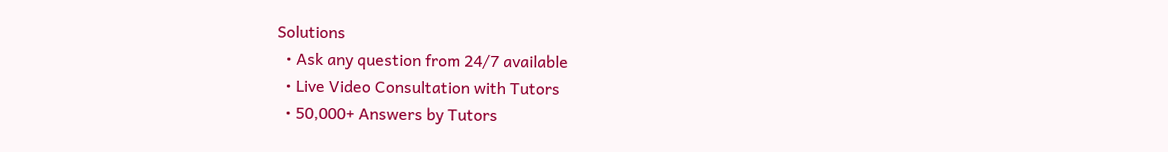Solutions
  • Ask any question from 24/7 available
  • Live Video Consultation with Tutors
  • 50,000+ Answers by Tutors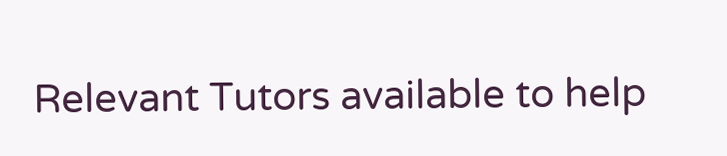Relevant Tutors available to help